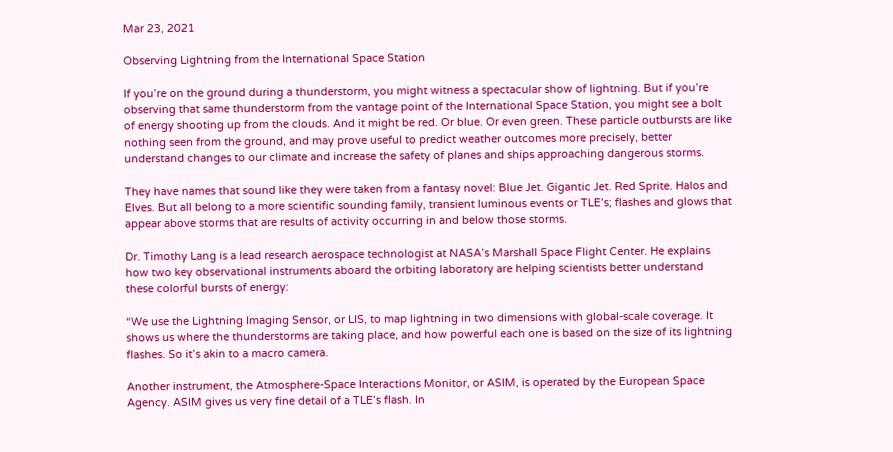Mar 23, 2021

Observing Lightning from the International Space Station

If you’re on the ground during a thunderstorm, you might witness a spectacular show of lightning. But if you’re observing that same thunderstorm from the vantage point of the International Space Station, you might see a bolt of energy shooting up from the clouds. And it might be red. Or blue. Or even green. These particle outbursts are like nothing seen from the ground, and may prove useful to predict weather outcomes more precisely, better understand changes to our climate and increase the safety of planes and ships approaching dangerous storms.

They have names that sound like they were taken from a fantasy novel: Blue Jet. Gigantic Jet. Red Sprite. Halos and Elves. But all belong to a more scientific sounding family, transient luminous events or TLE’s; flashes and glows that appear above storms that are results of activity occurring in and below those storms.

Dr. Timothy Lang is a lead research aerospace technologist at NASA’s Marshall Space Flight Center. He explains how two key observational instruments aboard the orbiting laboratory are helping scientists better understand these colorful bursts of energy:

“We use the Lightning Imaging Sensor, or LIS, to map lightning in two dimensions with global-scale coverage. It shows us where the thunderstorms are taking place, and how powerful each one is based on the size of its lightning flashes. So it’s akin to a macro camera.

Another instrument, the Atmosphere-Space Interactions Monitor, or ASIM, is operated by the European Space Agency. ASIM gives us very fine detail of a TLE’s flash. In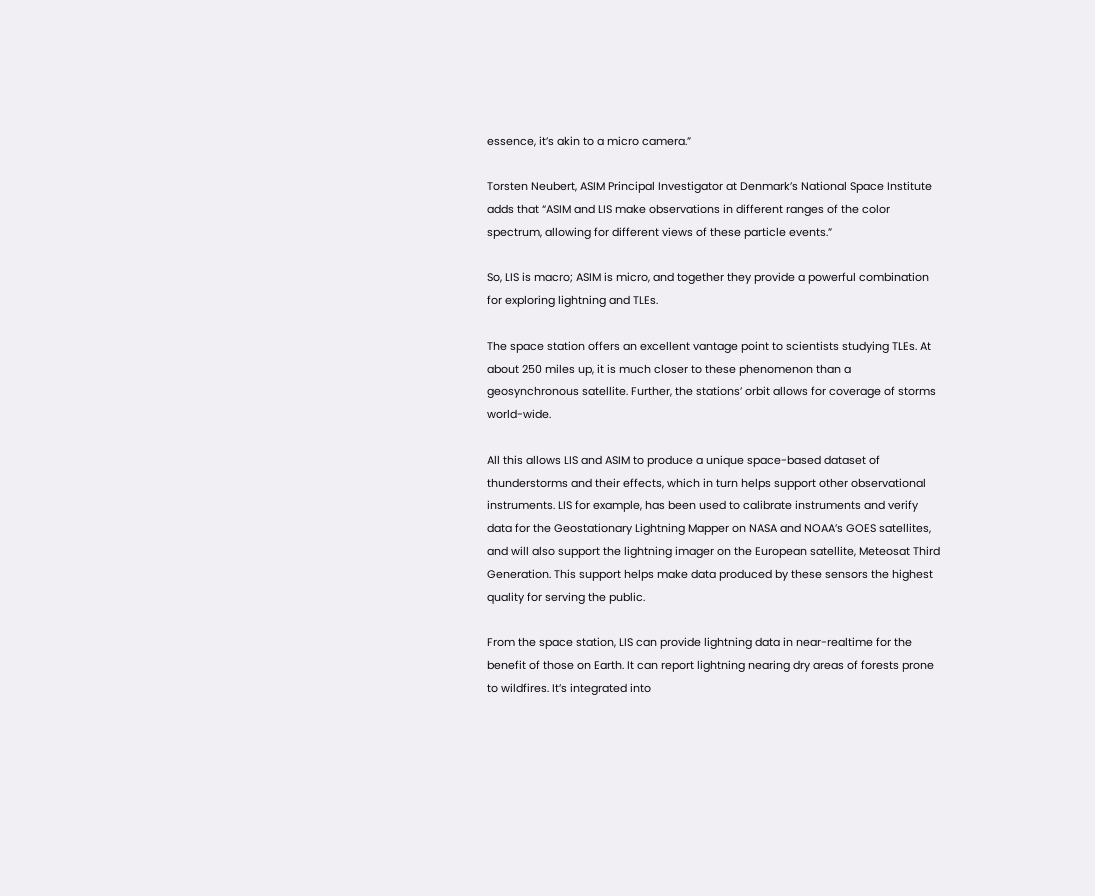essence, it’s akin to a micro camera.”

Torsten Neubert, ASIM Principal Investigator at Denmark’s National Space Institute adds that “ASIM and LIS make observations in different ranges of the color spectrum, allowing for different views of these particle events.”

So, LIS is macro; ASIM is micro, and together they provide a powerful combination for exploring lightning and TLEs.

The space station offers an excellent vantage point to scientists studying TLEs. At about 250 miles up, it is much closer to these phenomenon than a geosynchronous satellite. Further, the stations’ orbit allows for coverage of storms world-wide.

All this allows LIS and ASIM to produce a unique space-based dataset of thunderstorms and their effects, which in turn helps support other observational instruments. LIS for example, has been used to calibrate instruments and verify data for the Geostationary Lightning Mapper on NASA and NOAA’s GOES satellites, and will also support the lightning imager on the European satellite, Meteosat Third Generation. This support helps make data produced by these sensors the highest quality for serving the public.

From the space station, LIS can provide lightning data in near-realtime for the benefit of those on Earth. It can report lightning nearing dry areas of forests prone to wildfires. It’s integrated into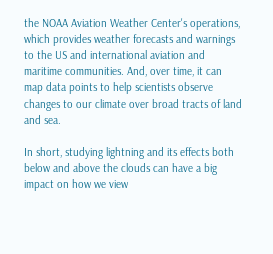the NOAA Aviation Weather Center's operations, which provides weather forecasts and warnings to the US and international aviation and maritime communities. And, over time, it can map data points to help scientists observe changes to our climate over broad tracts of land and sea.

In short, studying lightning and its effects both below and above the clouds can have a big impact on how we view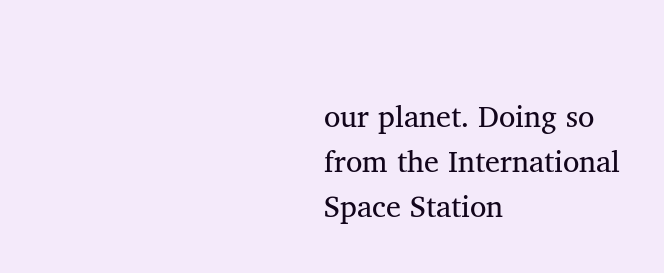our planet. Doing so from the International Space Station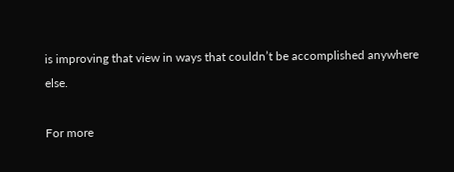is improving that view in ways that couldn’t be accomplished anywhere else.

For more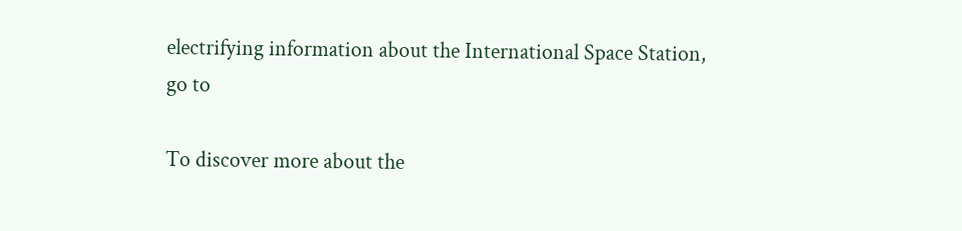electrifying information about the International Space Station, go to

To discover more about the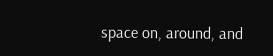space on, around, and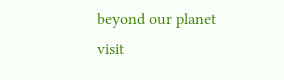beyond our planet visit